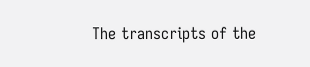The transcripts of the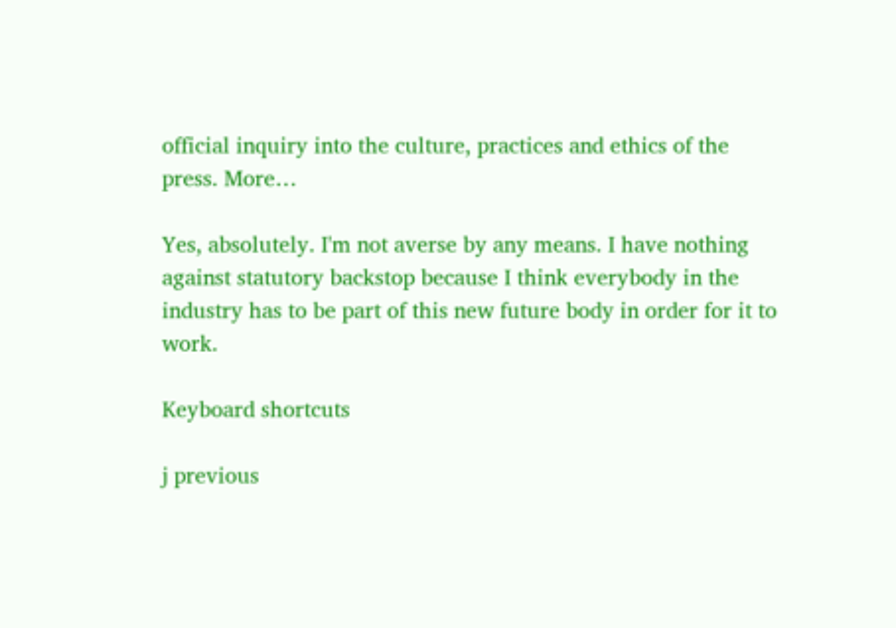official inquiry into the culture, practices and ethics of the press. More…

Yes, absolutely. I'm not averse by any means. I have nothing against statutory backstop because I think everybody in the industry has to be part of this new future body in order for it to work.

Keyboard shortcuts

j previous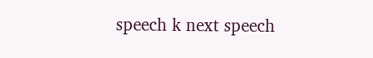speech k next speech